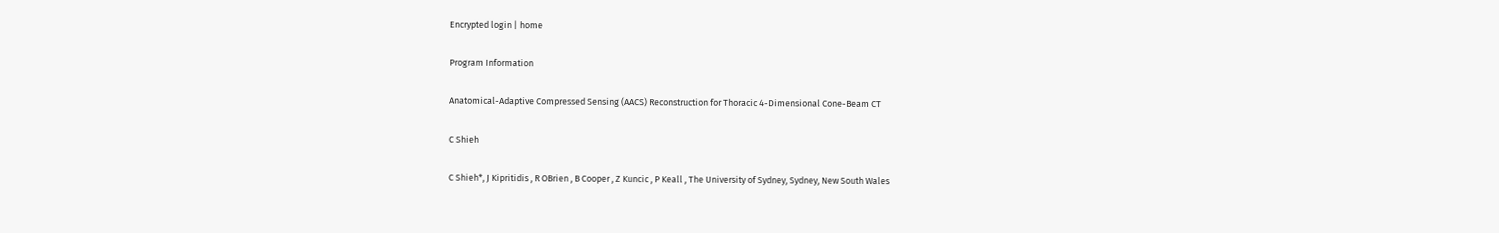Encrypted login | home

Program Information

Anatomical-Adaptive Compressed Sensing (AACS) Reconstruction for Thoracic 4-Dimensional Cone-Beam CT

C Shieh

C Shieh*, J Kipritidis , R OBrien , B Cooper , Z Kuncic , P Keall , The University of Sydney, Sydney, New South Wales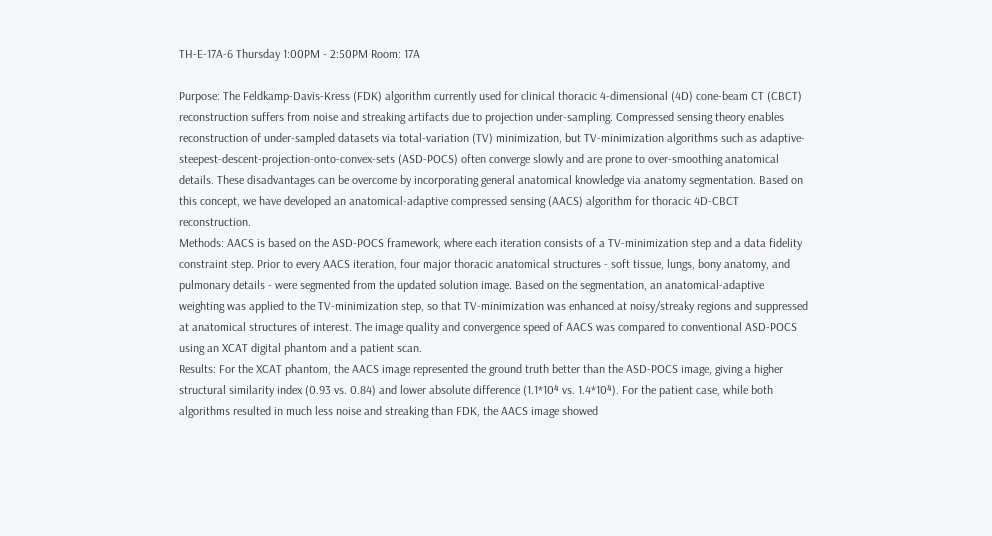TH-E-17A-6 Thursday 1:00PM - 2:50PM Room: 17A

Purpose: The Feldkamp-Davis-Kress (FDK) algorithm currently used for clinical thoracic 4-dimensional (4D) cone-beam CT (CBCT) reconstruction suffers from noise and streaking artifacts due to projection under-sampling. Compressed sensing theory enables reconstruction of under-sampled datasets via total-variation (TV) minimization, but TV-minimization algorithms such as adaptive-steepest-descent-projection-onto-convex-sets (ASD-POCS) often converge slowly and are prone to over-smoothing anatomical details. These disadvantages can be overcome by incorporating general anatomical knowledge via anatomy segmentation. Based on this concept, we have developed an anatomical-adaptive compressed sensing (AACS) algorithm for thoracic 4D-CBCT reconstruction.
Methods: AACS is based on the ASD-POCS framework, where each iteration consists of a TV-minimization step and a data fidelity constraint step. Prior to every AACS iteration, four major thoracic anatomical structures - soft tissue, lungs, bony anatomy, and pulmonary details - were segmented from the updated solution image. Based on the segmentation, an anatomical-adaptive weighting was applied to the TV-minimization step, so that TV-minimization was enhanced at noisy/streaky regions and suppressed at anatomical structures of interest. The image quality and convergence speed of AACS was compared to conventional ASD-POCS using an XCAT digital phantom and a patient scan.
Results: For the XCAT phantom, the AACS image represented the ground truth better than the ASD-POCS image, giving a higher structural similarity index (0.93 vs. 0.84) and lower absolute difference (1.1*10⁴ vs. 1.4*10⁴). For the patient case, while both algorithms resulted in much less noise and streaking than FDK, the AACS image showed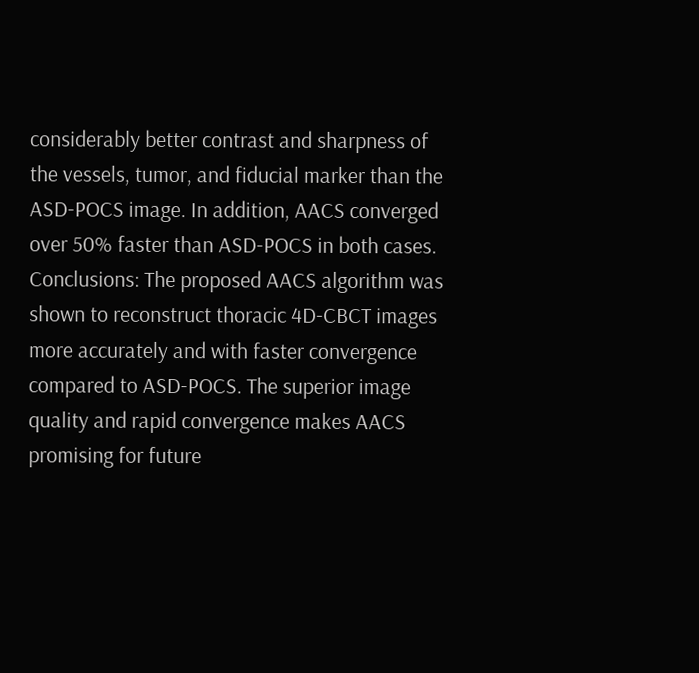considerably better contrast and sharpness of the vessels, tumor, and fiducial marker than the ASD-POCS image. In addition, AACS converged over 50% faster than ASD-POCS in both cases.
Conclusions: The proposed AACS algorithm was shown to reconstruct thoracic 4D-CBCT images more accurately and with faster convergence compared to ASD-POCS. The superior image quality and rapid convergence makes AACS promising for future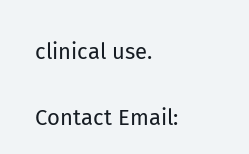clinical use.

Contact Email: